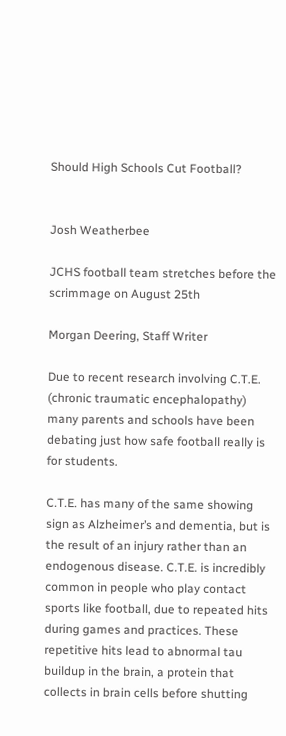Should High Schools Cut Football?


Josh Weatherbee

JCHS football team stretches before the scrimmage on August 25th

Morgan Deering, Staff Writer

Due to recent research involving C.T.E. (chronic traumatic encephalopathy) many parents and schools have been debating just how safe football really is for students.

C.T.E. has many of the same showing sign as Alzheimer’s and dementia, but is the result of an injury rather than an endogenous disease. C.T.E. is incredibly common in people who play contact sports like football, due to repeated hits during games and practices. These repetitive hits lead to abnormal tau buildup in the brain, a protein that collects in brain cells before shutting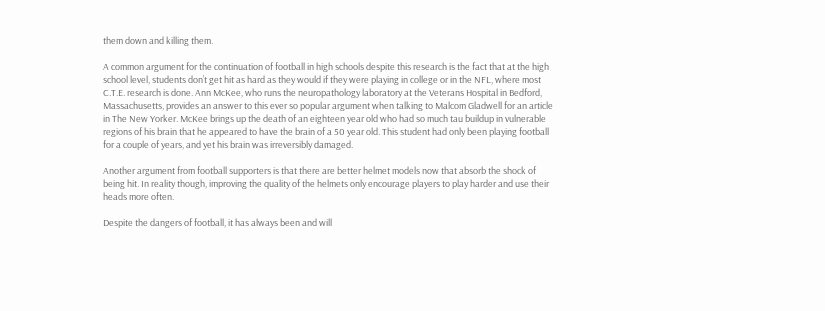them down and killing them.

A common argument for the continuation of football in high schools despite this research is the fact that at the high school level, students don’t get hit as hard as they would if they were playing in college or in the NFL, where most C.T.E. research is done. Ann McKee, who runs the neuropathology laboratory at the Veterans Hospital in Bedford, Massachusetts, provides an answer to this ever so popular argument when talking to Malcom Gladwell for an article in The New Yorker. McKee brings up the death of an eighteen year old who had so much tau buildup in vulnerable regions of his brain that he appeared to have the brain of a 50 year old. This student had only been playing football for a couple of years, and yet his brain was irreversibly damaged.

Another argument from football supporters is that there are better helmet models now that absorb the shock of being hit. In reality though, improving the quality of the helmets only encourage players to play harder and use their heads more often.

Despite the dangers of football, it has always been and will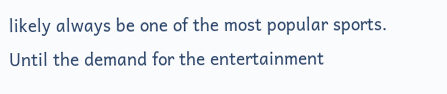likely always be one of the most popular sports. Until the demand for the entertainment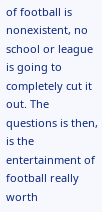of football is nonexistent, no school or league is going to completely cut it out. The questions is then, is the entertainment of football really worth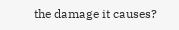the damage it causes?